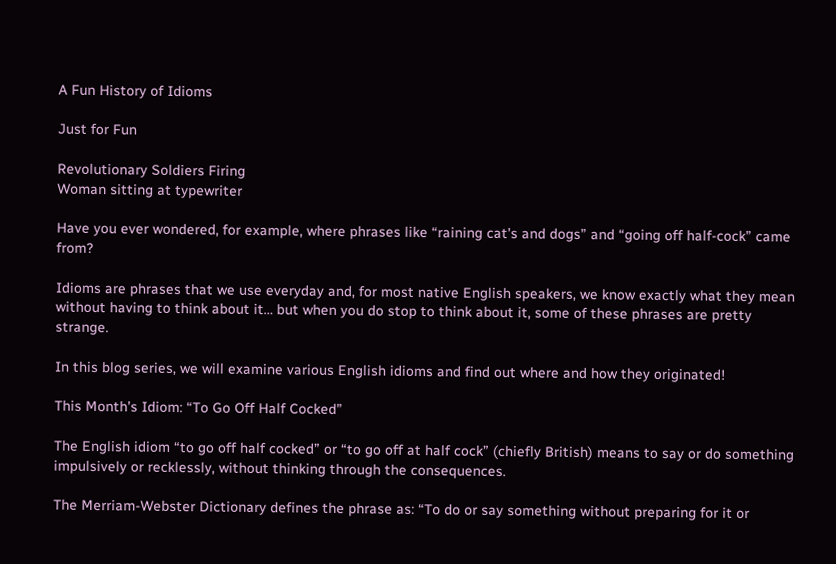A Fun History of Idioms

Just for Fun

Revolutionary Soldiers Firing
Woman sitting at typewriter

Have you ever wondered, for example, where phrases like “raining cat’s and dogs” and “going off half-cock” came from?

Idioms are phrases that we use everyday and, for most native English speakers, we know exactly what they mean without having to think about it… but when you do stop to think about it, some of these phrases are pretty strange.

In this blog series, we will examine various English idioms and find out where and how they originated!

This Month’s Idiom: “To Go Off Half Cocked”

The English idiom “to go off half cocked” or “to go off at half cock” (chiefly British) means to say or do something impulsively or recklessly, without thinking through the consequences.

The Merriam-Webster Dictionary defines the phrase as: “To do or say something without preparing for it or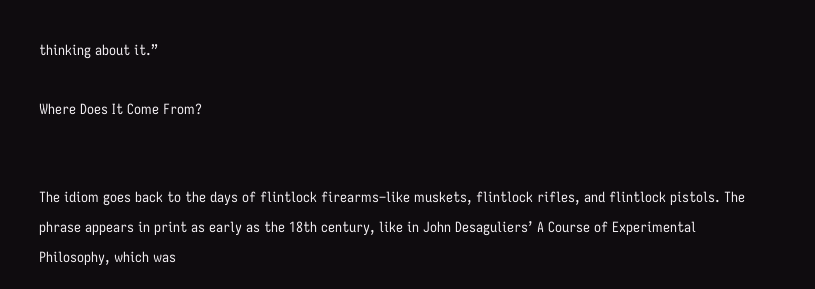thinking about it.”

Where Does It Come From?


The idiom goes back to the days of flintlock firearms–like muskets, flintlock rifles, and flintlock pistols. The phrase appears in print as early as the 18th century, like in John Desaguliers’ A Course of Experimental Philosophy, which was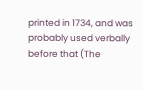printed in 1734, and was probably used verbally before that (The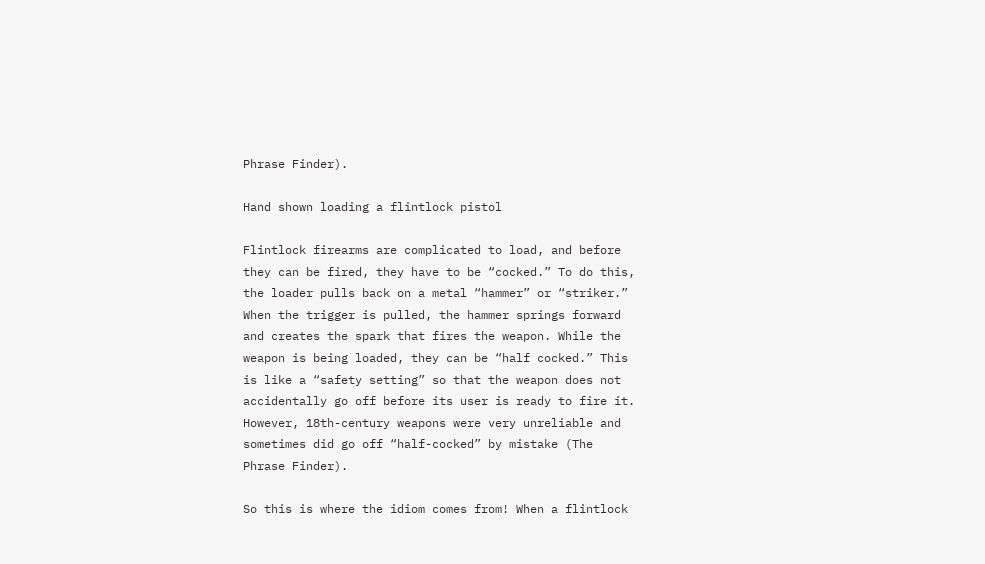Phrase Finder).

Hand shown loading a flintlock pistol

Flintlock firearms are complicated to load, and before they can be fired, they have to be “cocked.” To do this, the loader pulls back on a metal “hammer” or “striker.” When the trigger is pulled, the hammer springs forward and creates the spark that fires the weapon. While the weapon is being loaded, they can be “half cocked.” This is like a “safety setting” so that the weapon does not accidentally go off before its user is ready to fire it. However, 18th-century weapons were very unreliable and sometimes did go off “half-cocked” by mistake (The Phrase Finder).

So this is where the idiom comes from! When a flintlock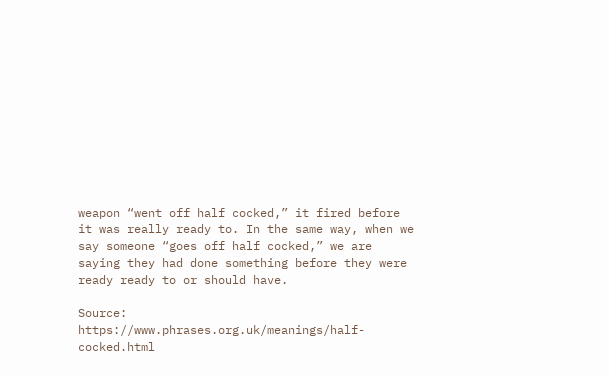weapon “went off half cocked,” it fired before it was really ready to. In the same way, when we say someone “goes off half cocked,” we are saying they had done something before they were ready ready to or should have.

Source: https://www.phrases.org.uk/meanings/half-cocked.html